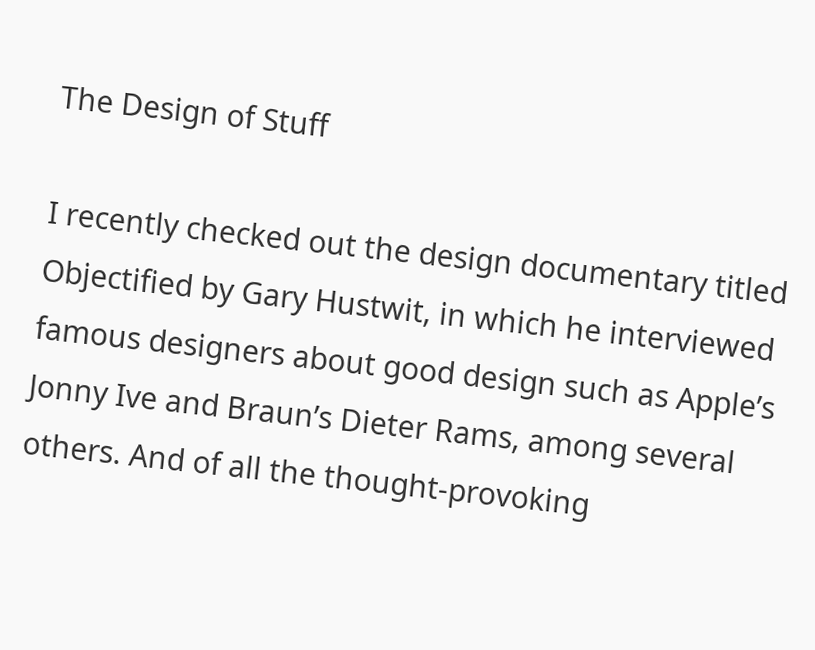The Design of Stuff

I recently checked out the design documentary titled Objectified by Gary Hustwit, in which he interviewed famous designers about good design such as Apple’s Jonny Ive and Braun’s Dieter Rams, among several others. And of all the thought-provoking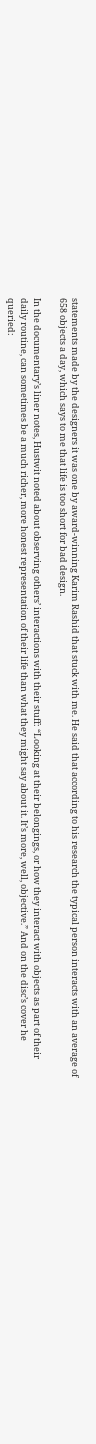statements made by the designers it was one by award-winning Karim Rashid that stuck with me. He said that according to his research the typical person interacts with an average of 658 objects a day, which says to me that life is too short for bad design.

In the documentary’s liner notes, Hustwit noted about observing others’ interactions with their stuff: “Looking at their belongings, or how they interact with objects as part of their daily routine, can sometimes be a much richer, more honest representation of their life than what they might say about it. It’s more, well, objective.” And on the disc’s cover he queried: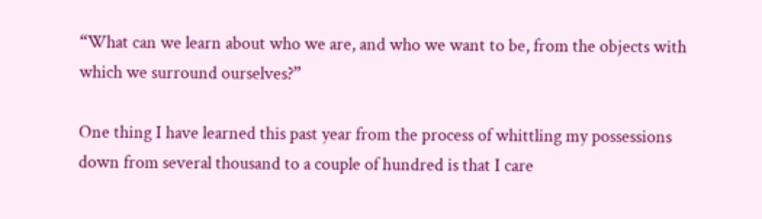“What can we learn about who we are, and who we want to be, from the objects with which we surround ourselves?”

One thing I have learned this past year from the process of whittling my possessions down from several thousand to a couple of hundred is that I care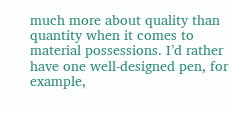much more about quality than quantity when it comes to material possessions. I’d rather have one well-designed pen, for example,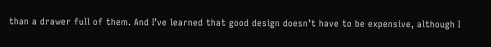than a drawer full of them. And I’ve learned that good design doesn’t have to be expensive, although I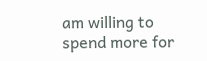am willing to spend more for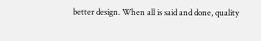better design. When all is said and done, quality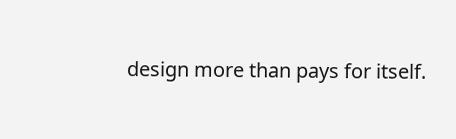design more than pays for itself.